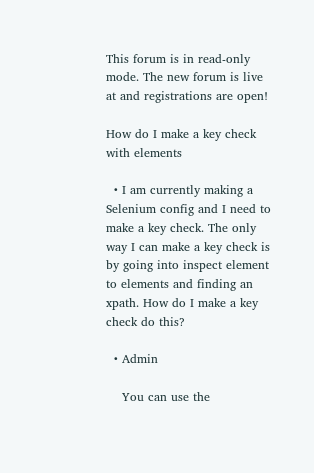This forum is in read-only mode. The new forum is live at and registrations are open!

How do I make a key check with elements

  • I am currently making a Selenium config and I need to make a key check. The only way I can make a key check is by going into inspect element to elements and finding an xpath. How do I make a key check do this?

  • Admin

    You can use the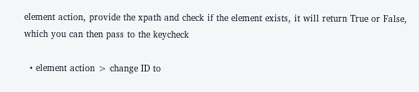element action, provide the xpath and check if the element exists, it will return True or False, which you can then pass to the keycheck

  • element action > change ID to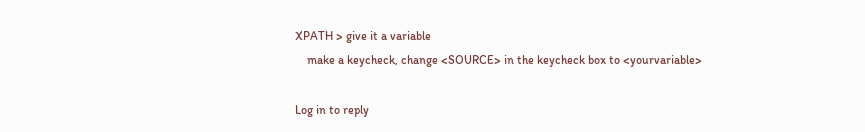XPATH > give it a variable
    make a keycheck, change <SOURCE> in the keycheck box to <yourvariable>

Log in to reply